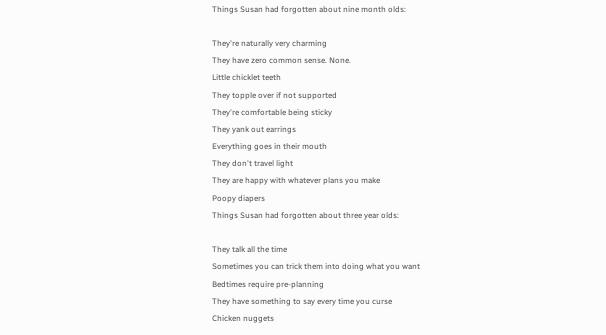Things Susan had forgotten about nine month olds:

They're naturally very charming
They have zero common sense. None.
Little chicklet teeth
They topple over if not supported
They're comfortable being sticky
They yank out earrings
Everything goes in their mouth
They don't travel light
They are happy with whatever plans you make
Poopy diapers
Things Susan had forgotten about three year olds:

They talk all the time
Sometimes you can trick them into doing what you want
Bedtimes require pre-planning
They have something to say every time you curse
Chicken nuggets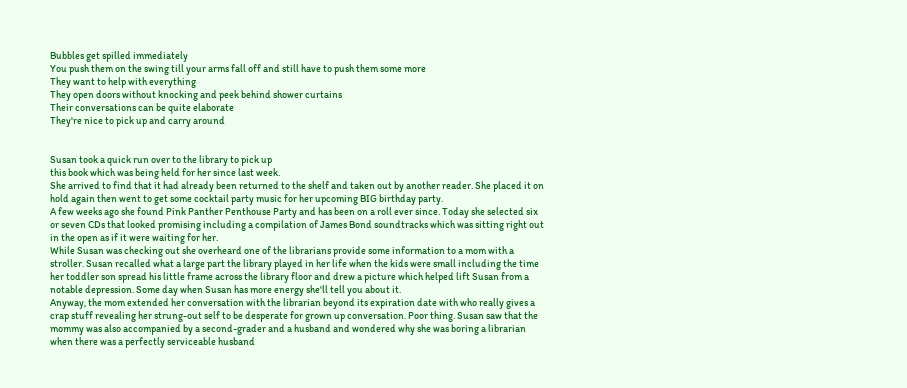Bubbles get spilled immediately
You push them on the swing till your arms fall off and still have to push them some more
They want to help with everything
They open doors without knocking and peek behind shower curtains
Their conversations can be quite elaborate
They're nice to pick up and carry around


Susan took a quick run over to the library to pick up
this book which was being held for her since last week.
She arrived to find that it had already been returned to the shelf and taken out by another reader. She placed it on hold again then went to get some cocktail party music for her upcoming BIG birthday party.
A few weeks ago she found Pink Panther Penthouse Party and has been on a roll ever since. Today she selected six or seven CDs that looked promising including a compilation of James Bond soundtracks which was sitting right out in the open as if it were waiting for her.
While Susan was checking out she overheard one of the librarians provide some information to a mom with a stroller. Susan recalled what a large part the library played in her life when the kids were small including the time her toddler son spread his little frame across the library floor and drew a picture which helped lift Susan from a notable depression. Some day when Susan has more energy she'll tell you about it.
Anyway, the mom extended her conversation with the librarian beyond its expiration date with who really gives a crap stuff revealing her strung-out self to be desperate for grown up conversation. Poor thing. Susan saw that the mommy was also accompanied by a second-grader and a husband and wondered why she was boring a librarian when there was a perfectly serviceable husband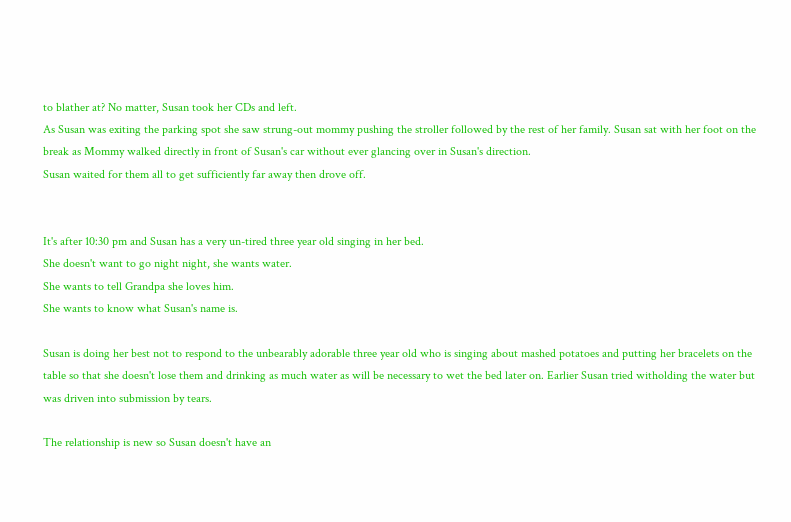to blather at? No matter, Susan took her CDs and left.
As Susan was exiting the parking spot she saw strung-out mommy pushing the stroller followed by the rest of her family. Susan sat with her foot on the break as Mommy walked directly in front of Susan's car without ever glancing over in Susan's direction.
Susan waited for them all to get sufficiently far away then drove off.


It's after 10:30 pm and Susan has a very un-tired three year old singing in her bed.
She doesn't want to go night night, she wants water.
She wants to tell Grandpa she loves him.
She wants to know what Susan's name is.

Susan is doing her best not to respond to the unbearably adorable three year old who is singing about mashed potatoes and putting her bracelets on the table so that she doesn't lose them and drinking as much water as will be necessary to wet the bed later on. Earlier Susan tried witholding the water but was driven into submission by tears.

The relationship is new so Susan doesn't have an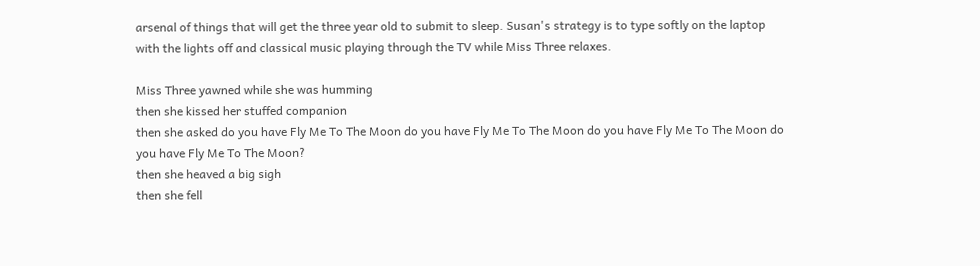arsenal of things that will get the three year old to submit to sleep. Susan's strategy is to type softly on the laptop with the lights off and classical music playing through the TV while Miss Three relaxes.

Miss Three yawned while she was humming
then she kissed her stuffed companion
then she asked do you have Fly Me To The Moon do you have Fly Me To The Moon do you have Fly Me To The Moon do you have Fly Me To The Moon?
then she heaved a big sigh
then she fell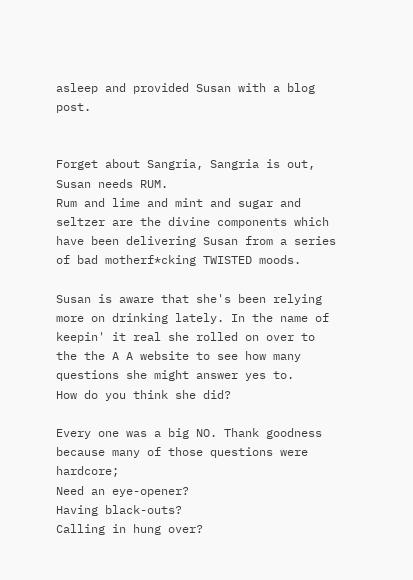asleep and provided Susan with a blog post.


Forget about Sangria, Sangria is out, Susan needs RUM.
Rum and lime and mint and sugar and seltzer are the divine components which have been delivering Susan from a series of bad motherf*cking TWISTED moods.

Susan is aware that she's been relying more on drinking lately. In the name of keepin' it real she rolled on over to the the A A website to see how many questions she might answer yes to.
How do you think she did?

Every one was a big NO. Thank goodness because many of those questions were hardcore;
Need an eye-opener?
Having black-outs?
Calling in hung over?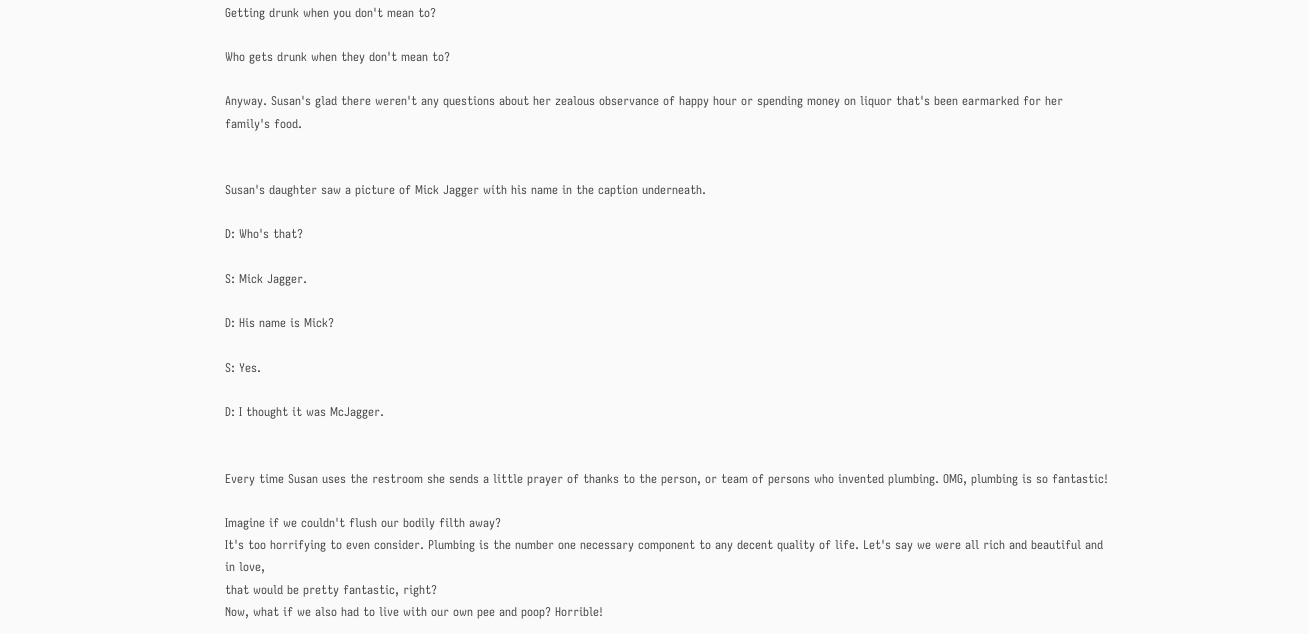Getting drunk when you don't mean to?

Who gets drunk when they don't mean to?

Anyway. Susan's glad there weren't any questions about her zealous observance of happy hour or spending money on liquor that's been earmarked for her family's food.


Susan's daughter saw a picture of Mick Jagger with his name in the caption underneath.

D: Who's that?

S: Mick Jagger.

D: His name is Mick?

S: Yes.

D: I thought it was McJagger.


Every time Susan uses the restroom she sends a little prayer of thanks to the person, or team of persons who invented plumbing. OMG, plumbing is so fantastic!

Imagine if we couldn't flush our bodily filth away?
It's too horrifying to even consider. Plumbing is the number one necessary component to any decent quality of life. Let's say we were all rich and beautiful and in love,
that would be pretty fantastic, right?
Now, what if we also had to live with our own pee and poop? Horrible!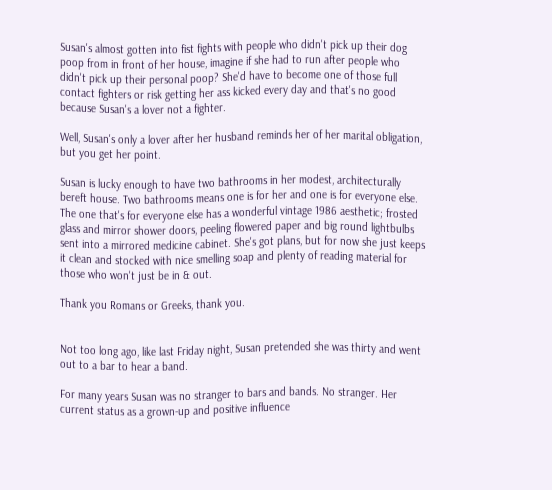Susan's almost gotten into fist fights with people who didn't pick up their dog poop from in front of her house, imagine if she had to run after people who didn't pick up their personal poop? She'd have to become one of those full contact fighters or risk getting her ass kicked every day and that's no good because Susan's a lover not a fighter.

Well, Susan's only a lover after her husband reminds her of her marital obligation, but you get her point.

Susan is lucky enough to have two bathrooms in her modest, architecturally bereft house. Two bathrooms means one is for her and one is for everyone else.
The one that's for everyone else has a wonderful vintage 1986 aesthetic; frosted glass and mirror shower doors, peeling flowered paper and big round lightbulbs sent into a mirrored medicine cabinet. She's got plans, but for now she just keeps it clean and stocked with nice smelling soap and plenty of reading material for those who won't just be in & out.

Thank you Romans or Greeks, thank you.


Not too long ago, like last Friday night, Susan pretended she was thirty and went out to a bar to hear a band.

For many years Susan was no stranger to bars and bands. No stranger. Her current status as a grown-up and positive influence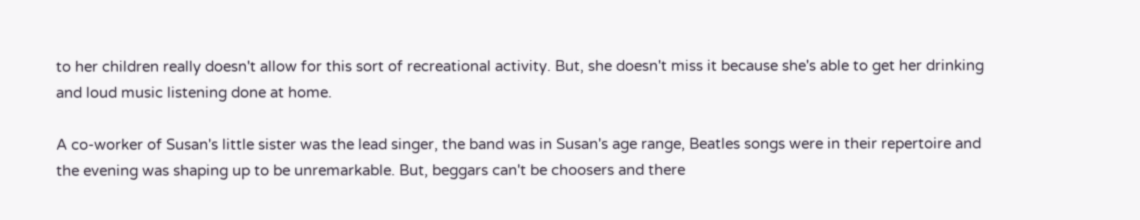to her children really doesn't allow for this sort of recreational activity. But, she doesn't miss it because she's able to get her drinking and loud music listening done at home.

A co-worker of Susan's little sister was the lead singer, the band was in Susan's age range, Beatles songs were in their repertoire and the evening was shaping up to be unremarkable. But, beggars can't be choosers and there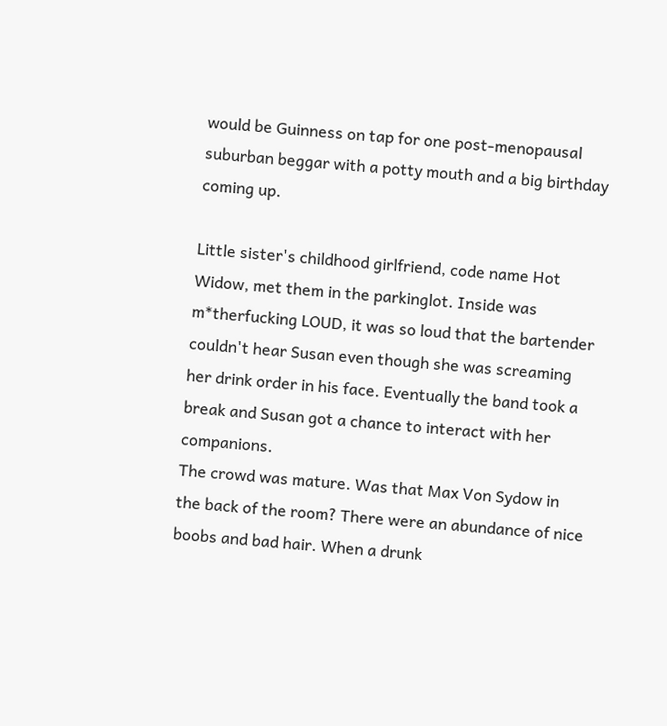would be Guinness on tap for one post-menopausal suburban beggar with a potty mouth and a big birthday coming up.

Little sister's childhood girlfriend, code name Hot Widow, met them in the parkinglot. Inside was m*therfucking LOUD, it was so loud that the bartender couldn't hear Susan even though she was screaming her drink order in his face. Eventually the band took a break and Susan got a chance to interact with her companions.
The crowd was mature. Was that Max Von Sydow in the back of the room? There were an abundance of nice boobs and bad hair. When a drunk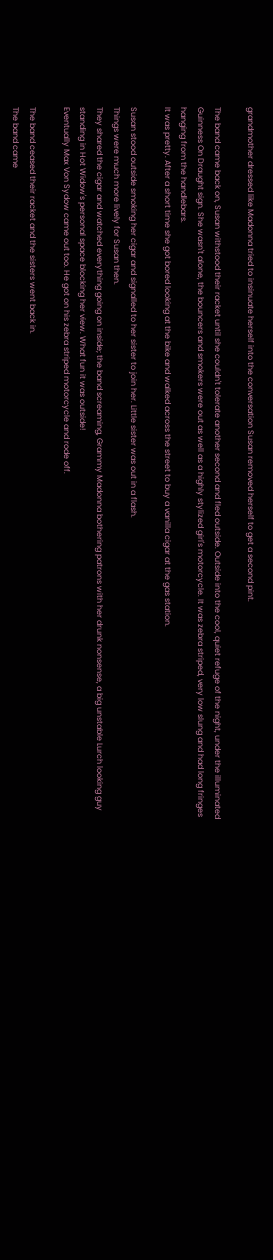grandmother dressed like Madonna tried to insinuate herself into the conversation Susan removed herself to get a second pint.

The band came back on, Susan withstood their racket until she couldn't tolerate another second and fled outside. Outside into the cool, quiet refuge of the night, under the illuminated Guinness On Draught sign. She wasn't alone, the bouncers and smokers were out as well as a highly stylized girl's motorcycle. It was zebra striped, very low slung and had long fringes hanging from the handlebars.
It was pretty. After a short time she got bored looking at the bike and walked across the street to buy a vanilla cigar at the gas station.

Susan stood outside smoking her cigar and signalled to her sister to join her. Little sister was out in a flash.
Things were much more lively for Susan then.
They shared the cigar and watched everything going on inside; the band screaming, Grammy Madonna bothering patrons with her drunk nonsense, a big unstable Lurch looking guy standing in Hot Widow's personal space blocking her view. What fun it was outside!
Eventually Max Von Sydow came out too. He got on his zebra striped motorcycle and rode off.

The band ceased their racket and the sisters went back in.
The band came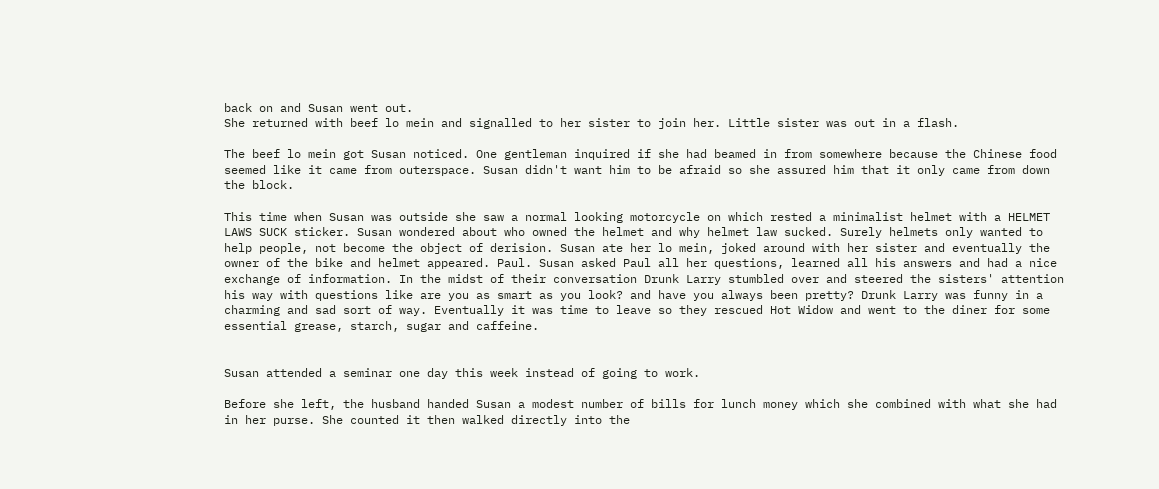back on and Susan went out.
She returned with beef lo mein and signalled to her sister to join her. Little sister was out in a flash.

The beef lo mein got Susan noticed. One gentleman inquired if she had beamed in from somewhere because the Chinese food seemed like it came from outerspace. Susan didn't want him to be afraid so she assured him that it only came from down the block.

This time when Susan was outside she saw a normal looking motorcycle on which rested a minimalist helmet with a HELMET LAWS SUCK sticker. Susan wondered about who owned the helmet and why helmet law sucked. Surely helmets only wanted to help people, not become the object of derision. Susan ate her lo mein, joked around with her sister and eventually the owner of the bike and helmet appeared. Paul. Susan asked Paul all her questions, learned all his answers and had a nice exchange of information. In the midst of their conversation Drunk Larry stumbled over and steered the sisters' attention his way with questions like are you as smart as you look? and have you always been pretty? Drunk Larry was funny in a charming and sad sort of way. Eventually it was time to leave so they rescued Hot Widow and went to the diner for some essential grease, starch, sugar and caffeine.


Susan attended a seminar one day this week instead of going to work.

Before she left, the husband handed Susan a modest number of bills for lunch money which she combined with what she had in her purse. She counted it then walked directly into the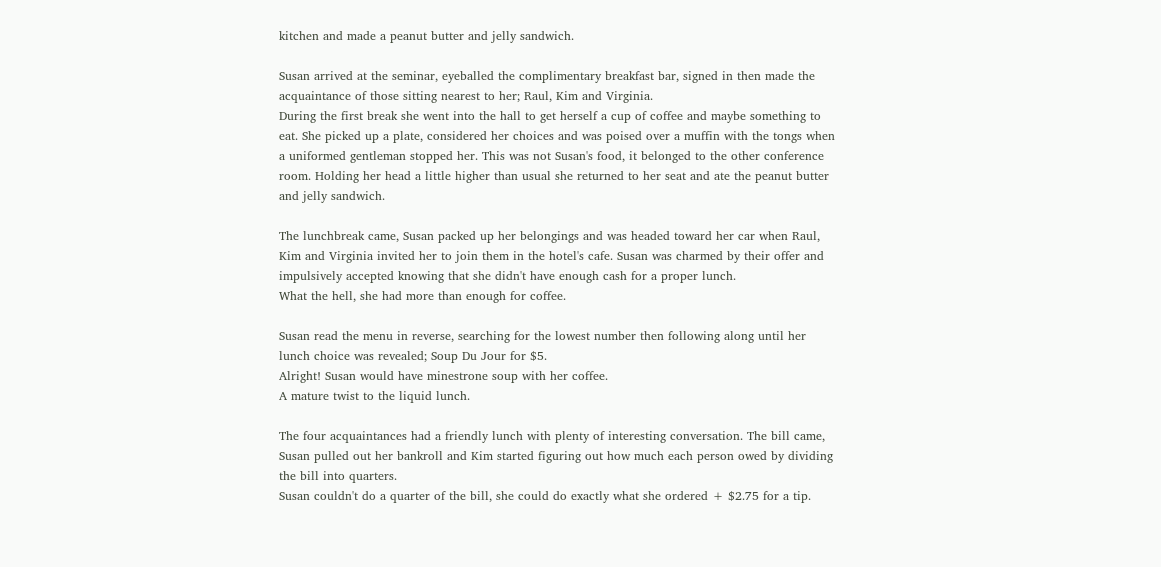kitchen and made a peanut butter and jelly sandwich.

Susan arrived at the seminar, eyeballed the complimentary breakfast bar, signed in then made the acquaintance of those sitting nearest to her; Raul, Kim and Virginia.
During the first break she went into the hall to get herself a cup of coffee and maybe something to eat. She picked up a plate, considered her choices and was poised over a muffin with the tongs when a uniformed gentleman stopped her. This was not Susan's food, it belonged to the other conference room. Holding her head a little higher than usual she returned to her seat and ate the peanut butter and jelly sandwich.

The lunchbreak came, Susan packed up her belongings and was headed toward her car when Raul, Kim and Virginia invited her to join them in the hotel's cafe. Susan was charmed by their offer and impulsively accepted knowing that she didn't have enough cash for a proper lunch.
What the hell, she had more than enough for coffee.

Susan read the menu in reverse, searching for the lowest number then following along until her lunch choice was revealed; Soup Du Jour for $5.
Alright! Susan would have minestrone soup with her coffee.
A mature twist to the liquid lunch.

The four acquaintances had a friendly lunch with plenty of interesting conversation. The bill came, Susan pulled out her bankroll and Kim started figuring out how much each person owed by dividing the bill into quarters.
Susan couldn't do a quarter of the bill, she could do exactly what she ordered + $2.75 for a tip.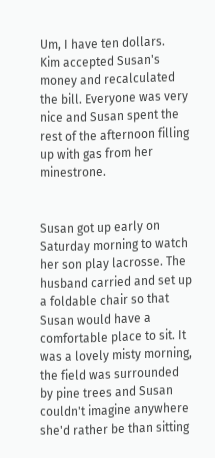Um, I have ten dollars.
Kim accepted Susan's money and recalculated the bill. Everyone was very nice and Susan spent the rest of the afternoon filling up with gas from her minestrone.


Susan got up early on Saturday morning to watch her son play lacrosse. The husband carried and set up a foldable chair so that Susan would have a comfortable place to sit. It was a lovely misty morning, the field was surrounded by pine trees and Susan couldn't imagine anywhere she'd rather be than sitting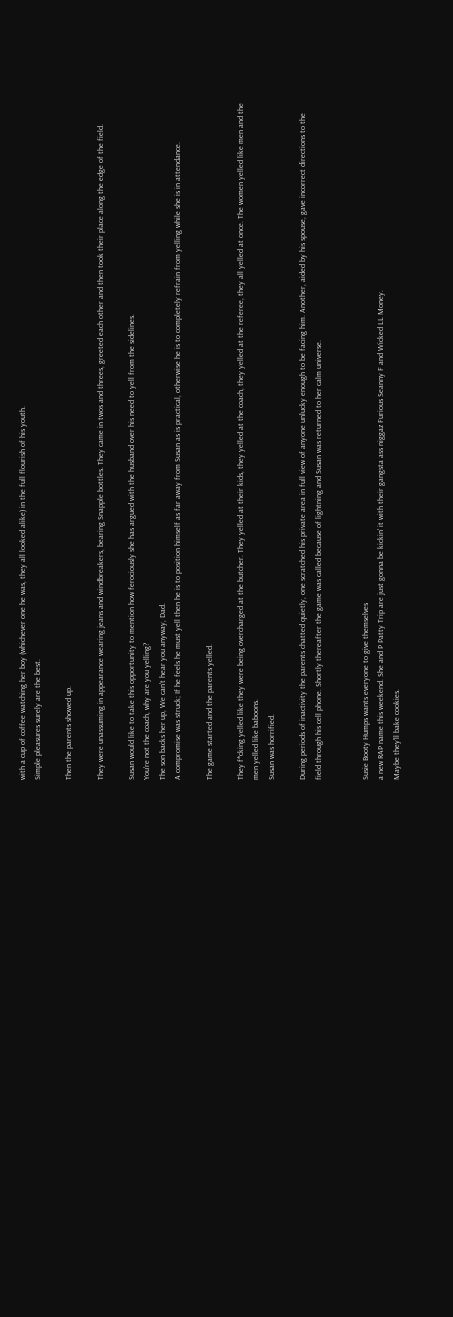with a cup of coffee watching her boy (whichever one he was, they all looked alike) in the full flourish of his youth.
Simple pleasures surely are the best.

Then the parents showed up.

They were unassuming in appearance wearing jeans and windbreakers, bearing Snapple bottles. They came in twos and threes, greeted each other and then took their place along the edge of the field.

Susan would like to take this opportunity to mention how ferociously she has argued with the husband over his need to yell from the sidelines.
You're not the coach, why are you yelling?
The son backs her up, We can't hear you anyway, Dad.
A compromise was struck; If he feels he must yell then he is to position himself as far away from Susan as is practical, otherwise he is to completely refrain from yelling while she is in attendance.

The game started and the parents yelled.

They f*cking yelled like they were being overcharged at the butcher. They yelled at their kids, they yelled at the coach, they yelled at the referee, they all yelled at once. The women yelled like men and the men yelled like baboons.
Susan was horrified.

During periods of inactivity the parents chatted quietly, one scratched his private area in full view of anyone unlucky enough to be facing him. Another, aided by his spouse, gave incorrect directions to the field through his cell phone. Shortly thereafter the game was called because of lightning and Susan was returned to her calm universe.


Susie Booty Humps wants everyone to give themselves
a new RAP name this weekend. She and P Patty Trip are just gonna be kickin' it with their gangsta ass niggaz Furious Seanny F and Wicked LL Money.
Maybe they'll bake cookies.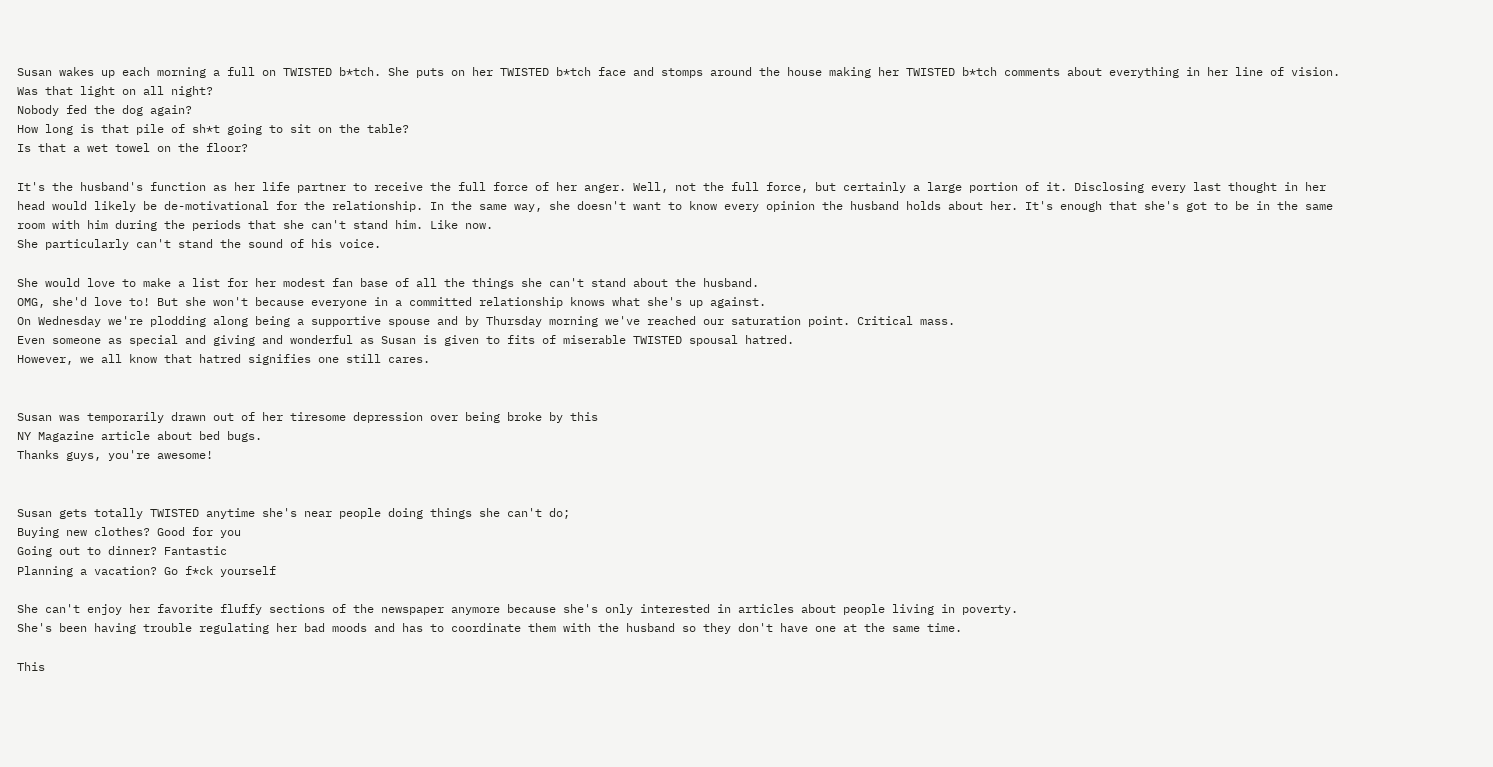Susan wakes up each morning a full on TWISTED b*tch. She puts on her TWISTED b*tch face and stomps around the house making her TWISTED b*tch comments about everything in her line of vision.
Was that light on all night?
Nobody fed the dog again?
How long is that pile of sh*t going to sit on the table?
Is that a wet towel on the floor?

It's the husband's function as her life partner to receive the full force of her anger. Well, not the full force, but certainly a large portion of it. Disclosing every last thought in her head would likely be de-motivational for the relationship. In the same way, she doesn't want to know every opinion the husband holds about her. It's enough that she's got to be in the same room with him during the periods that she can't stand him. Like now.
She particularly can't stand the sound of his voice.

She would love to make a list for her modest fan base of all the things she can't stand about the husband.
OMG, she'd love to! But she won't because everyone in a committed relationship knows what she's up against.
On Wednesday we're plodding along being a supportive spouse and by Thursday morning we've reached our saturation point. Critical mass.
Even someone as special and giving and wonderful as Susan is given to fits of miserable TWISTED spousal hatred.
However, we all know that hatred signifies one still cares.


Susan was temporarily drawn out of her tiresome depression over being broke by this
NY Magazine article about bed bugs.
Thanks guys, you're awesome!


Susan gets totally TWISTED anytime she's near people doing things she can't do;
Buying new clothes? Good for you
Going out to dinner? Fantastic
Planning a vacation? Go f*ck yourself

She can't enjoy her favorite fluffy sections of the newspaper anymore because she's only interested in articles about people living in poverty.
She's been having trouble regulating her bad moods and has to coordinate them with the husband so they don't have one at the same time.

This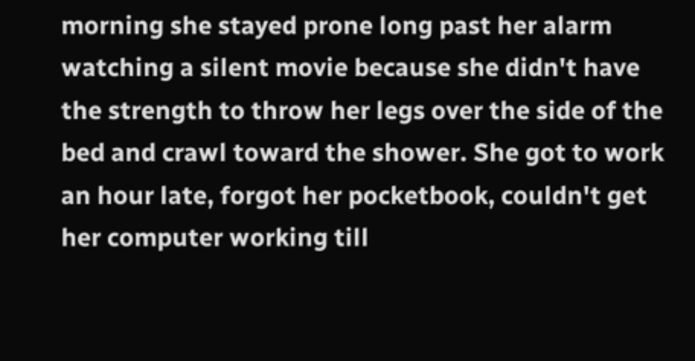morning she stayed prone long past her alarm watching a silent movie because she didn't have the strength to throw her legs over the side of the bed and crawl toward the shower. She got to work an hour late, forgot her pocketbook, couldn't get her computer working till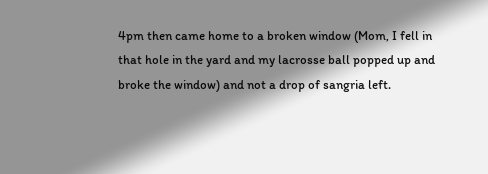4pm then came home to a broken window (Mom, I fell in that hole in the yard and my lacrosse ball popped up and broke the window) and not a drop of sangria left.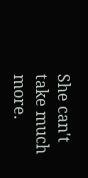She can't take much more.